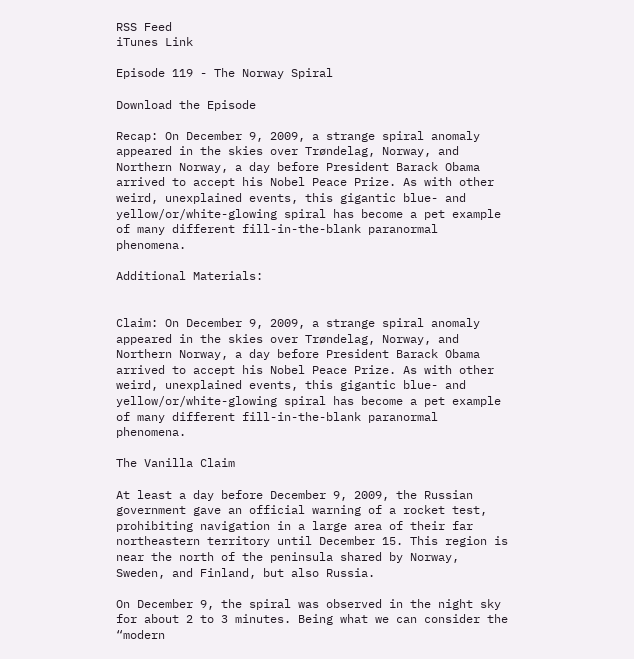RSS Feed
iTunes Link

Episode 119 - The Norway Spiral

Download the Episode

Recap: On December 9, 2009, a strange spiral anomaly appeared in the skies over Trøndelag, Norway, and Northern Norway, a day before President Barack Obama arrived to accept his Nobel Peace Prize. As with other weird, unexplained events, this gigantic blue- and yellow/or/white-glowing spiral has become a pet example of many different fill-in-the-blank paranormal phenomena.

Additional Materials:


Claim: On December 9, 2009, a strange spiral anomaly appeared in the skies over Trøndelag, Norway, and Northern Norway, a day before President Barack Obama arrived to accept his Nobel Peace Prize. As with other weird, unexplained events, this gigantic blue- and yellow/or/white-glowing spiral has become a pet example of many different fill-in-the-blank paranormal phenomena.

The Vanilla Claim

At least a day before December 9, 2009, the Russian government gave an official warning of a rocket test, prohibiting navigation in a large area of their far northeastern territory until December 15. This region is near the north of the peninsula shared by Norway, Sweden, and Finland, but also Russia.

On December 9, the spiral was observed in the night sky for about 2 to 3 minutes. Being what we can consider the “modern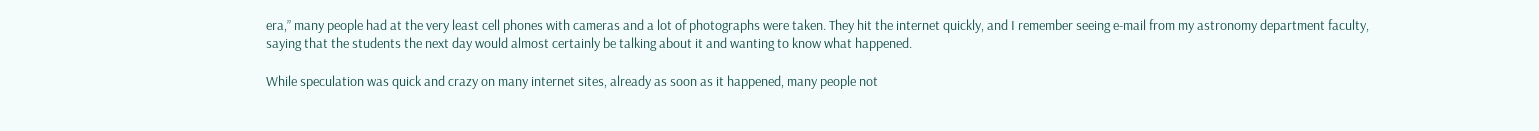era,” many people had at the very least cell phones with cameras and a lot of photographs were taken. They hit the internet quickly, and I remember seeing e-mail from my astronomy department faculty, saying that the students the next day would almost certainly be talking about it and wanting to know what happened.

While speculation was quick and crazy on many internet sites, already as soon as it happened, many people not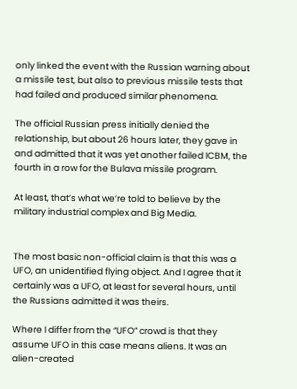only linked the event with the Russian warning about a missile test, but also to previous missile tests that had failed and produced similar phenomena.

The official Russian press initially denied the relationship, but about 26 hours later, they gave in and admitted that it was yet another failed ICBM, the fourth in a row for the Bulava missile program.

At least, that’s what we’re told to believe by the military industrial complex and Big Media.


The most basic non-official claim is that this was a UFO, an unidentified flying object. And I agree that it certainly was a UFO, at least for several hours, until the Russians admitted it was theirs.

Where I differ from the “UFO” crowd is that they assume UFO in this case means aliens. It was an alien-created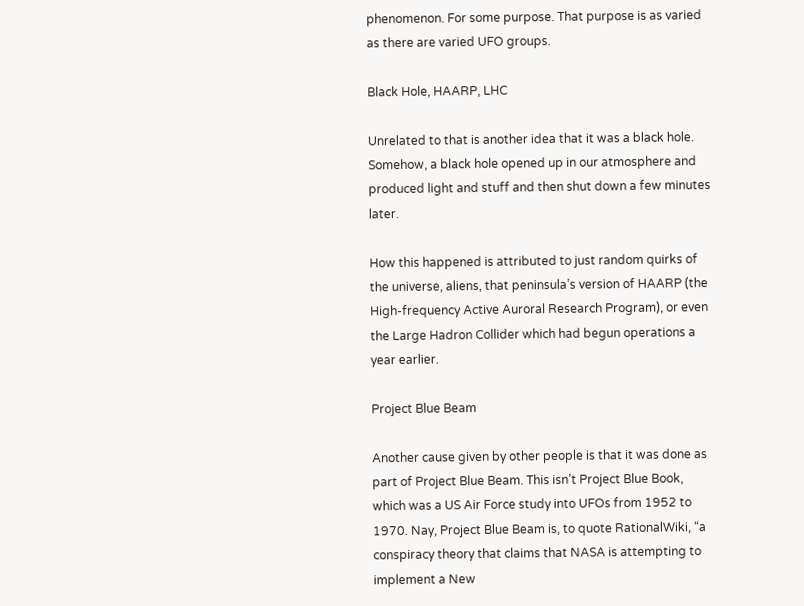phenomenon. For some purpose. That purpose is as varied as there are varied UFO groups.

Black Hole, HAARP, LHC

Unrelated to that is another idea that it was a black hole. Somehow, a black hole opened up in our atmosphere and produced light and stuff and then shut down a few minutes later.

How this happened is attributed to just random quirks of the universe, aliens, that peninsula’s version of HAARP (the High-frequency Active Auroral Research Program), or even the Large Hadron Collider which had begun operations a year earlier.

Project Blue Beam

Another cause given by other people is that it was done as part of Project Blue Beam. This isn’t Project Blue Book, which was a US Air Force study into UFOs from 1952 to 1970. Nay, Project Blue Beam is, to quote RationalWiki, “a conspiracy theory that claims that NASA is attempting to implement a New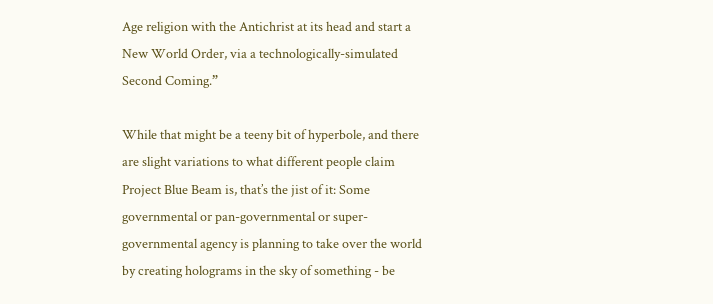Age religion with the Antichrist at its head and start a New World Order, via a technologically-simulated Second Coming.”

While that might be a teeny bit of hyperbole, and there are slight variations to what different people claim Project Blue Beam is, that’s the jist of it: Some governmental or pan-governmental or super-governmental agency is planning to take over the world by creating holograms in the sky of something - be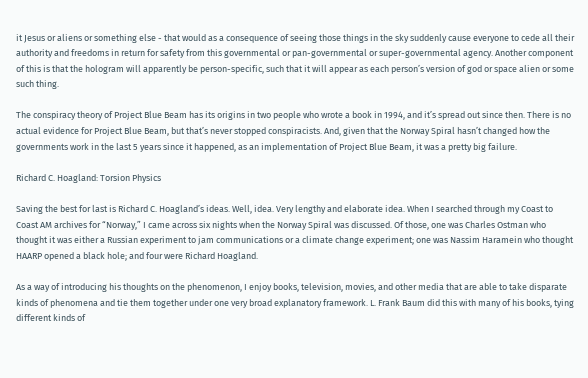it Jesus or aliens or something else - that would as a consequence of seeing those things in the sky suddenly cause everyone to cede all their authority and freedoms in return for safety from this governmental or pan-governmental or super-governmental agency. Another component of this is that the hologram will apparently be person-specific, such that it will appear as each person’s version of god or space alien or some such thing.

The conspiracy theory of Project Blue Beam has its origins in two people who wrote a book in 1994, and it’s spread out since then. There is no actual evidence for Project Blue Beam, but that’s never stopped conspiracists. And, given that the Norway Spiral hasn’t changed how the governments work in the last 5 years since it happened, as an implementation of Project Blue Beam, it was a pretty big failure.

Richard C. Hoagland: Torsion Physics

Saving the best for last is Richard C. Hoagland’s ideas. Well, idea. Very lengthy and elaborate idea. When I searched through my Coast to Coast AM archives for “Norway,” I came across six nights when the Norway Spiral was discussed. Of those, one was Charles Ostman who thought it was either a Russian experiment to jam communications or a climate change experiment; one was Nassim Haramein who thought HAARP opened a black hole; and four were Richard Hoagland.

As a way of introducing his thoughts on the phenomenon, I enjoy books, television, movies, and other media that are able to take disparate kinds of phenomena and tie them together under one very broad explanatory framework. L. Frank Baum did this with many of his books, tying different kinds of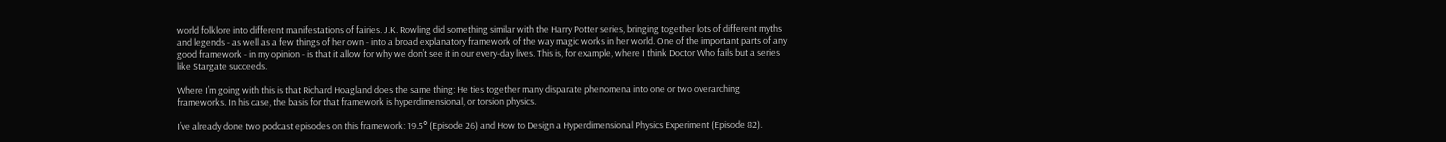world folklore into different manifestations of fairies. J.K. Rowling did something similar with the Harry Potter series, bringing together lots of different myths and legends - as well as a few things of her own - into a broad explanatory framework of the way magic works in her world. One of the important parts of any good framework - in my opinion - is that it allow for why we don’t see it in our every-day lives. This is, for example, where I think Doctor Who fails but a series like Stargate succeeds.

Where I’m going with this is that Richard Hoagland does the same thing: He ties together many disparate phenomena into one or two overarching frameworks. In his case, the basis for that framework is hyperdimensional, or torsion physics.

I’ve already done two podcast episodes on this framework: 19.5° (Episode 26) and How to Design a Hyperdimensional Physics Experiment (Episode 82).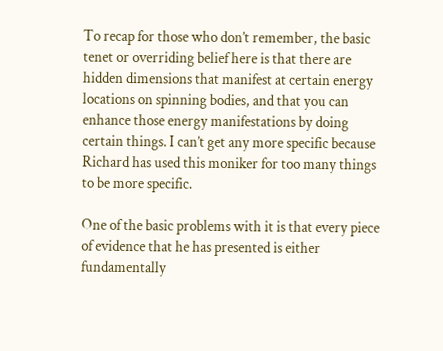To recap for those who don’t remember, the basic tenet or overriding belief here is that there are hidden dimensions that manifest at certain energy locations on spinning bodies, and that you can enhance those energy manifestations by doing certain things. I can’t get any more specific because Richard has used this moniker for too many things to be more specific.

One of the basic problems with it is that every piece of evidence that he has presented is either fundamentally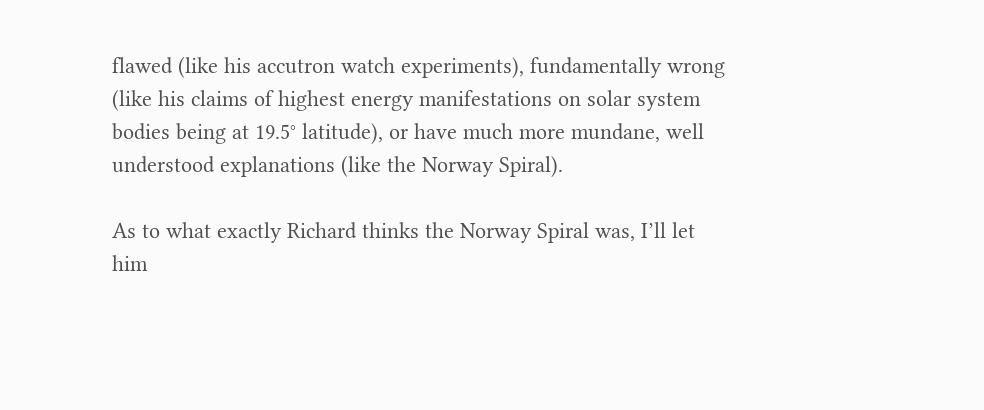flawed (like his accutron watch experiments), fundamentally wrong (like his claims of highest energy manifestations on solar system bodies being at 19.5° latitude), or have much more mundane, well understood explanations (like the Norway Spiral).

As to what exactly Richard thinks the Norway Spiral was, I’ll let him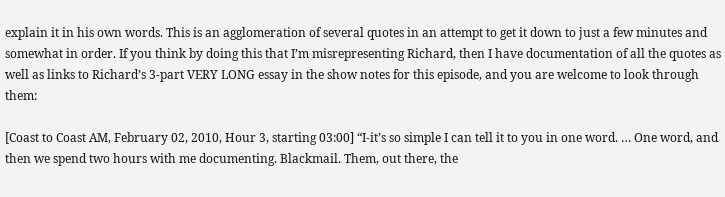explain it in his own words. This is an agglomeration of several quotes in an attempt to get it down to just a few minutes and somewhat in order. If you think by doing this that I’m misrepresenting Richard, then I have documentation of all the quotes as well as links to Richard’s 3-part VERY LONG essay in the show notes for this episode, and you are welcome to look through them:

[Coast to Coast AM, February 02, 2010, Hour 3, starting 03:00] “I-it’s so simple I can tell it to you in one word. … One word, and then we spend two hours with me documenting. Blackmail. Them, out there, the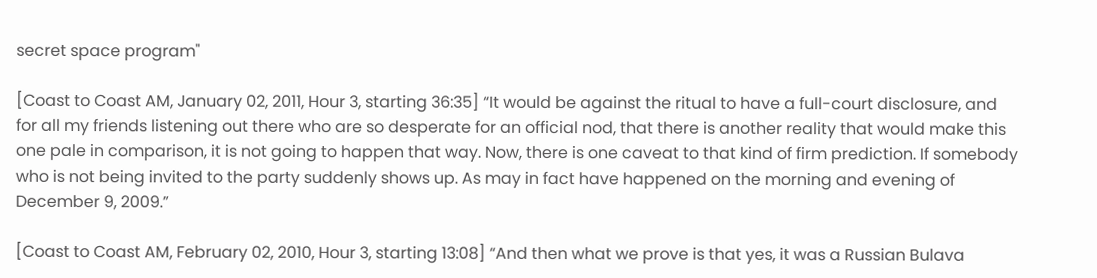secret space program"

[Coast to Coast AM, January 02, 2011, Hour 3, starting 36:35] “It would be against the ritual to have a full-court disclosure, and for all my friends listening out there who are so desperate for an official nod, that there is another reality that would make this one pale in comparison, it is not going to happen that way. Now, there is one caveat to that kind of firm prediction. If somebody who is not being invited to the party suddenly shows up. As may in fact have happened on the morning and evening of December 9, 2009.”

[Coast to Coast AM, February 02, 2010, Hour 3, starting 13:08] “And then what we prove is that yes, it was a Russian Bulava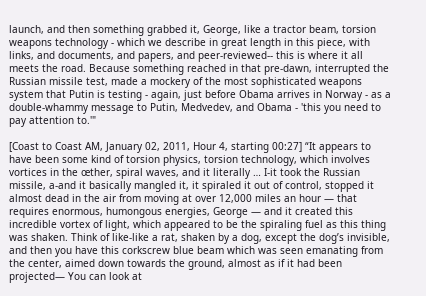launch, and then something grabbed it, George, like a tractor beam, torsion weapons technology - which we describe in great length in this piece, with links, and documents, and papers, and peer-reviewed-- this is where it all meets the road. Because something reached in that pre-dawn, interrupted the Russian missile test, made a mockery of the most sophisticated weapons system that Putin is testing - again, just before Obama arrives in Norway - as a double-whammy message to Putin, Medvedev, and Obama - 'this you need to pay attention to.'"

[Coast to Coast AM, January 02, 2011, Hour 4, starting 00:27] “It appears to have been some kind of torsion physics, torsion technology, which involves vortices in the œther, spiral waves, and it literally … I-it took the Russian missile, a-and it basically mangled it, it spiraled it out of control, stopped it almost dead in the air from moving at over 12,000 miles an hour — that requires enormous, humongous energies, George — and it created this incredible vortex of light, which appeared to be the spiraling fuel as this thing was shaken. Think of like-like a rat, shaken by a dog, except the dog’s invisible, and then you have this corkscrew blue beam which was seen emanating from the center, aimed down towards the ground, almost as if it had been projected— You can look at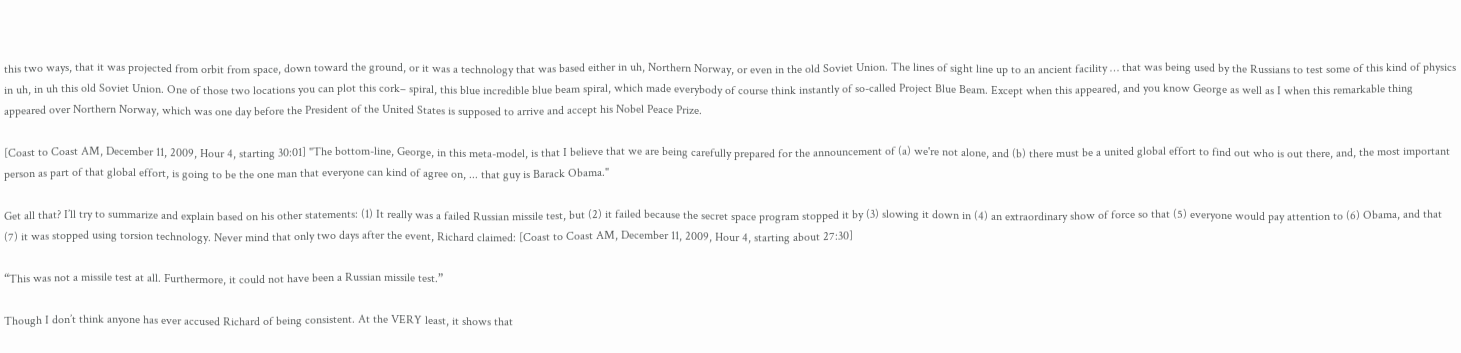this two ways, that it was projected from orbit from space, down toward the ground, or it was a technology that was based either in uh, Northern Norway, or even in the old Soviet Union. The lines of sight line up to an ancient facility … that was being used by the Russians to test some of this kind of physics in uh, in uh this old Soviet Union. One of those two locations you can plot this cork– spiral, this blue incredible blue beam spiral, which made everybody of course think instantly of so-called Project Blue Beam. Except when this appeared, and you know George as well as I when this remarkable thing appeared over Northern Norway, which was one day before the President of the United States is supposed to arrive and accept his Nobel Peace Prize.

[Coast to Coast AM, December 11, 2009, Hour 4, starting 30:01] "The bottom-line, George, in this meta-model, is that I believe that we are being carefully prepared for the announcement of (a) we're not alone, and (b) there must be a united global effort to find out who is out there, and, the most important person as part of that global effort, is going to be the one man that everyone can kind of agree on, ... that guy is Barack Obama."

Get all that? I’ll try to summarize and explain based on his other statements: (1) It really was a failed Russian missile test, but (2) it failed because the secret space program stopped it by (3) slowing it down in (4) an extraordinary show of force so that (5) everyone would pay attention to (6) Obama, and that (7) it was stopped using torsion technology. Never mind that only two days after the event, Richard claimed: [Coast to Coast AM, December 11, 2009, Hour 4, starting about 27:30]

“This was not a missile test at all. Furthermore, it could not have been a Russian missile test.”

Though I don’t think anyone has ever accused Richard of being consistent. At the VERY least, it shows that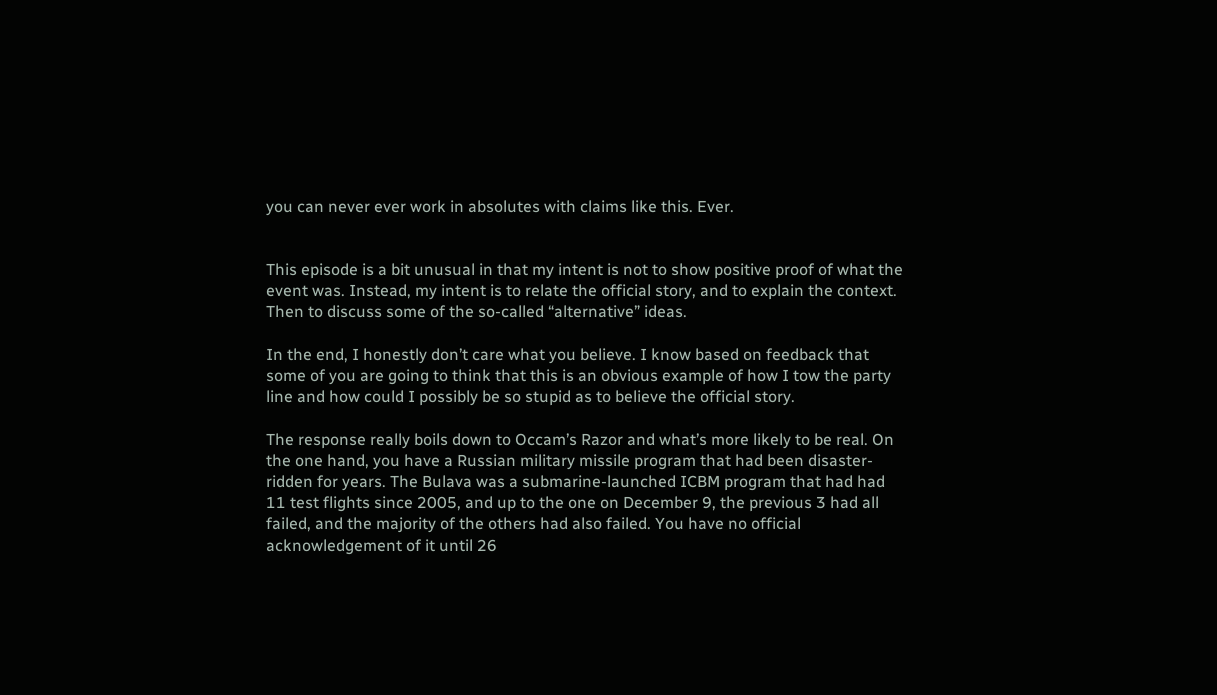you can never ever work in absolutes with claims like this. Ever.


This episode is a bit unusual in that my intent is not to show positive proof of what the event was. Instead, my intent is to relate the official story, and to explain the context. Then to discuss some of the so-called “alternative” ideas.

In the end, I honestly don’t care what you believe. I know based on feedback that some of you are going to think that this is an obvious example of how I tow the party line and how could I possibly be so stupid as to believe the official story.

The response really boils down to Occam’s Razor and what’s more likely to be real. On the one hand, you have a Russian military missile program that had been disaster-ridden for years. The Bulava was a submarine-launched ICBM program that had had 11 test flights since 2005, and up to the one on December 9, the previous 3 had all failed, and the majority of the others had also failed. You have no official acknowledgement of it until 26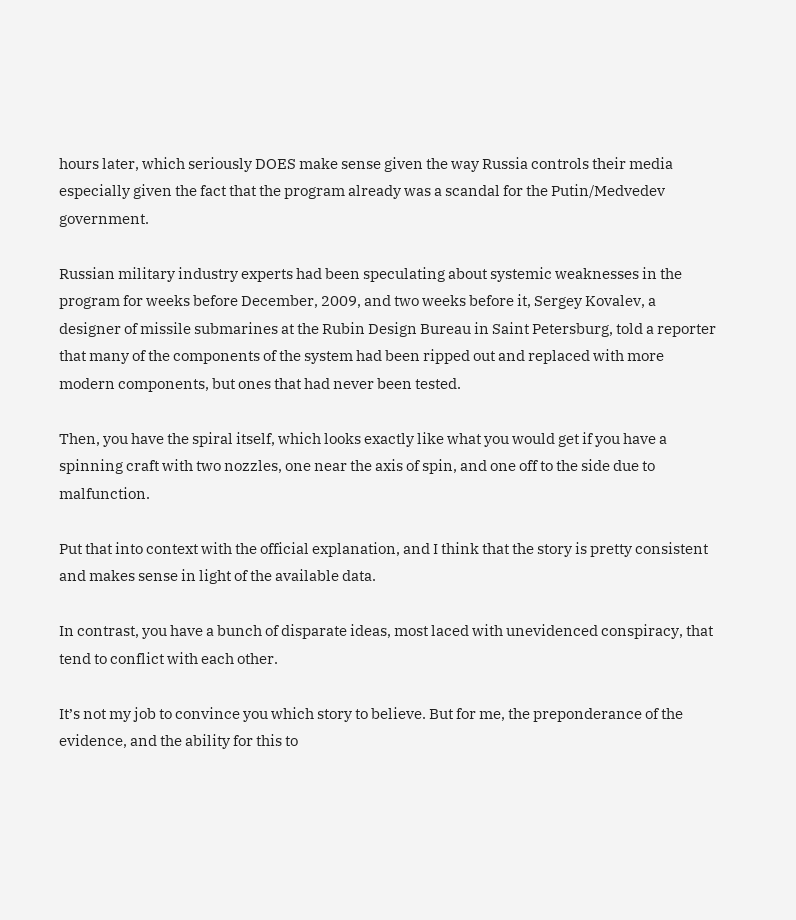hours later, which seriously DOES make sense given the way Russia controls their media especially given the fact that the program already was a scandal for the Putin/Medvedev government.

Russian military industry experts had been speculating about systemic weaknesses in the program for weeks before December, 2009, and two weeks before it, Sergey Kovalev, a designer of missile submarines at the Rubin Design Bureau in Saint Petersburg, told a reporter that many of the components of the system had been ripped out and replaced with more modern components, but ones that had never been tested.

Then, you have the spiral itself, which looks exactly like what you would get if you have a spinning craft with two nozzles, one near the axis of spin, and one off to the side due to malfunction.

Put that into context with the official explanation, and I think that the story is pretty consistent and makes sense in light of the available data.

In contrast, you have a bunch of disparate ideas, most laced with unevidenced conspiracy, that tend to conflict with each other.

It’s not my job to convince you which story to believe. But for me, the preponderance of the evidence, and the ability for this to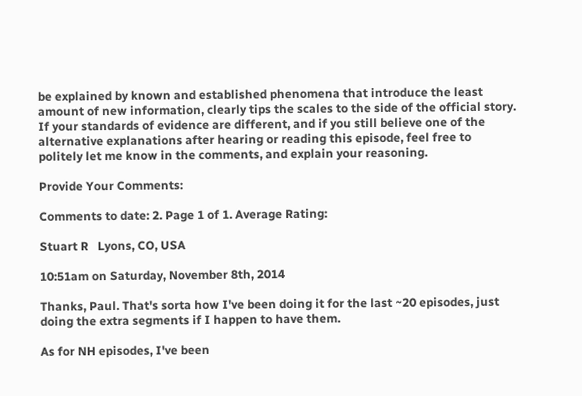be explained by known and established phenomena that introduce the least amount of new information, clearly tips the scales to the side of the official story. If your standards of evidence are different, and if you still believe one of the alternative explanations after hearing or reading this episode, feel free to politely let me know in the comments, and explain your reasoning.

Provide Your Comments:

Comments to date: 2. Page 1 of 1. Average Rating:

Stuart R   Lyons, CO, USA

10:51am on Saturday, November 8th, 2014

Thanks, Paul. That's sorta how I've been doing it for the last ~20 episodes, just doing the extra segments if I happen to have them.

As for NH episodes, I've been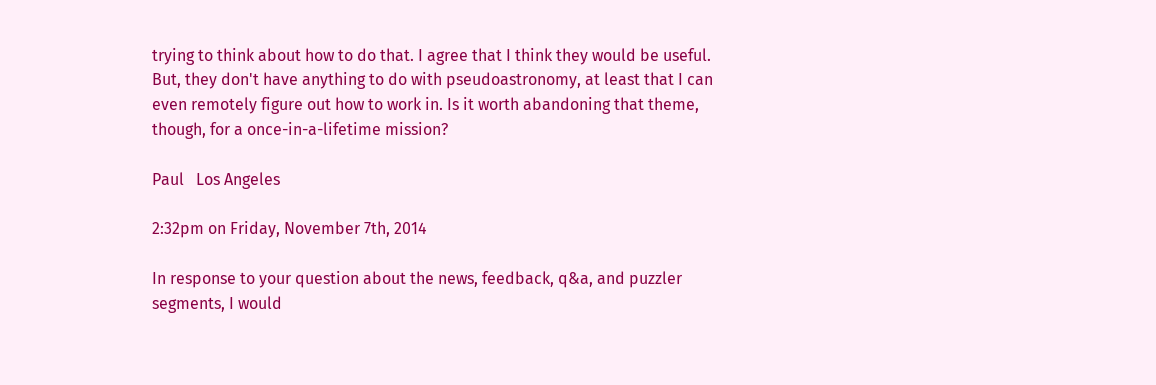trying to think about how to do that. I agree that I think they would be useful. But, they don't have anything to do with pseudoastronomy, at least that I can even remotely figure out how to work in. Is it worth abandoning that theme, though, for a once-in-a-lifetime mission?

Paul   Los Angeles

2:32pm on Friday, November 7th, 2014

In response to your question about the news, feedback, q&a, and puzzler segments, I would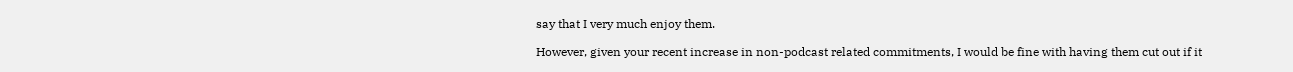say that I very much enjoy them.

However, given your recent increase in non-podcast related commitments, I would be fine with having them cut out if it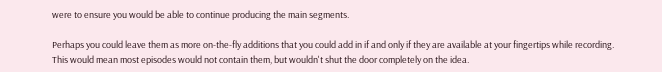were to ensure you would be able to continue producing the main segments.

Perhaps you could leave them as more on-the-fly additions that you could add in if and only if they are available at your fingertips while recording. This would mean most episodes would not contain them, but wouldn't shut the door completely on the idea.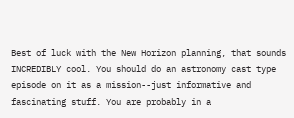Best of luck with the New Horizon planning, that sounds INCREDIBLY cool. You should do an astronomy cast type episode on it as a mission--just informative and fascinating stuff. You are probably in a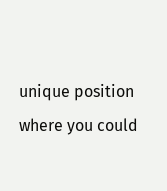unique position where you could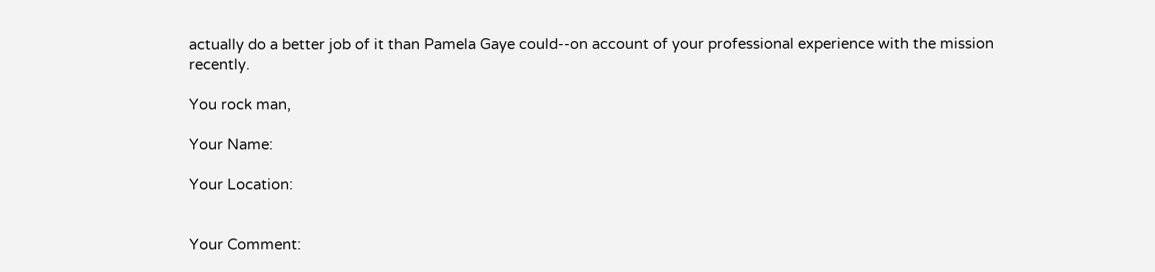actually do a better job of it than Pamela Gaye could--on account of your professional experience with the mission recently.

You rock man,

Your Name:

Your Location:


Your Comment: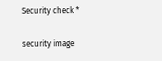Security check *

security image